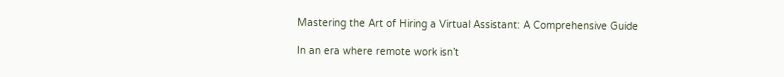Mastering the Art of Hiring a Virtual Assistant: A Comprehensive Guide

In an era where remote work isn’t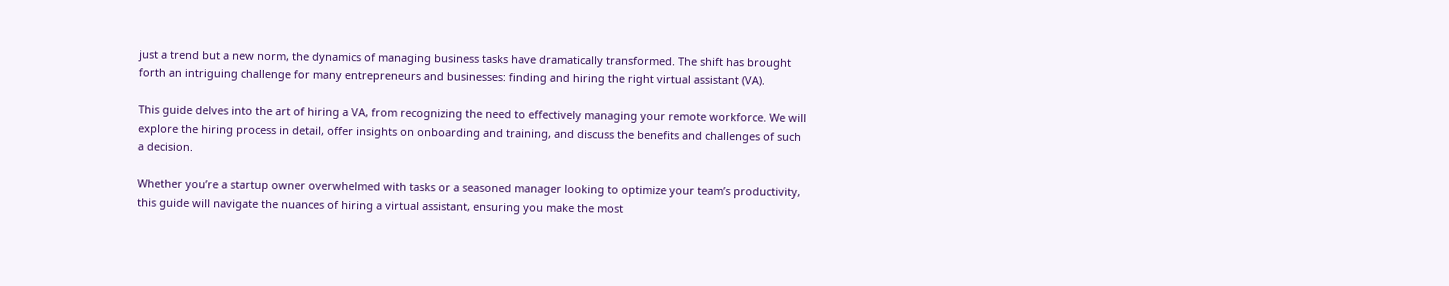just a trend but a new norm, the dynamics of managing business tasks have dramatically transformed. The shift has brought forth an intriguing challenge for many entrepreneurs and businesses: finding and hiring the right virtual assistant (VA).

This guide delves into the art of hiring a VA, from recognizing the need to effectively managing your remote workforce. We will explore the hiring process in detail, offer insights on onboarding and training, and discuss the benefits and challenges of such a decision.

Whether you’re a startup owner overwhelmed with tasks or a seasoned manager looking to optimize your team’s productivity, this guide will navigate the nuances of hiring a virtual assistant, ensuring you make the most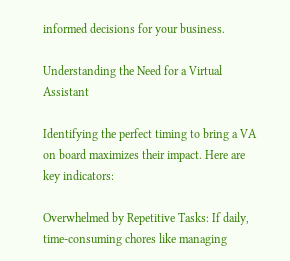informed decisions for your business.

Understanding the Need for a Virtual Assistant

Identifying the perfect timing to bring a VA on board maximizes their impact. Here are key indicators:

Overwhelmed by Repetitive Tasks: If daily, time-consuming chores like managing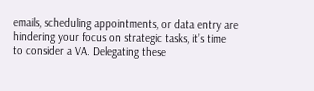emails, scheduling appointments, or data entry are hindering your focus on strategic tasks, it’s time to consider a VA. Delegating these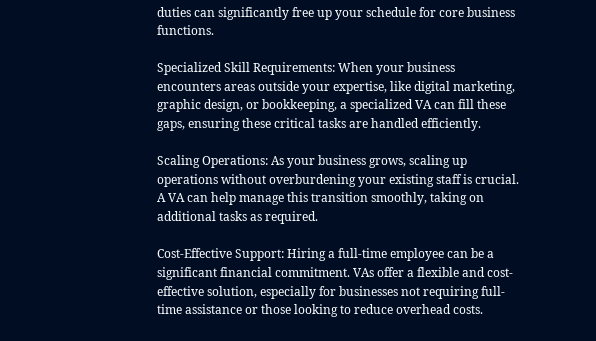duties can significantly free up your schedule for core business functions.

Specialized Skill Requirements: When your business encounters areas outside your expertise, like digital marketing, graphic design, or bookkeeping, a specialized VA can fill these gaps, ensuring these critical tasks are handled efficiently.

Scaling Operations: As your business grows, scaling up operations without overburdening your existing staff is crucial. A VA can help manage this transition smoothly, taking on additional tasks as required.

Cost-Effective Support: Hiring a full-time employee can be a significant financial commitment. VAs offer a flexible and cost-effective solution, especially for businesses not requiring full-time assistance or those looking to reduce overhead costs.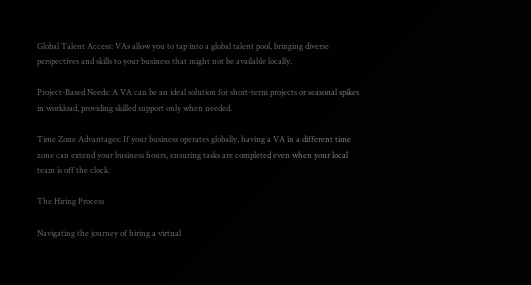Global Talent Access: VAs allow you to tap into a global talent pool, bringing diverse perspectives and skills to your business that might not be available locally.

Project-Based Needs: A VA can be an ideal solution for short-term projects or seasonal spikes in workload, providing skilled support only when needed.

Time Zone Advantages: If your business operates globally, having a VA in a different time zone can extend your business hours, ensuring tasks are completed even when your local team is off the clock.

The Hiring Process

Navigating the journey of hiring a virtual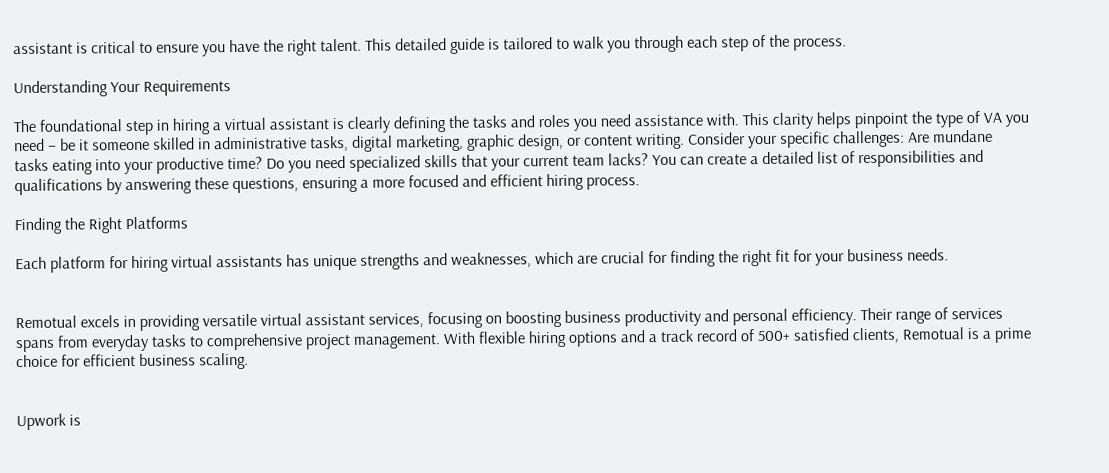assistant is critical to ensure you have the right talent. This detailed guide is tailored to walk you through each step of the process.

Understanding Your Requirements

The foundational step in hiring a virtual assistant is clearly defining the tasks and roles you need assistance with. This clarity helps pinpoint the type of VA you need – be it someone skilled in administrative tasks, digital marketing, graphic design, or content writing. Consider your specific challenges: Are mundane tasks eating into your productive time? Do you need specialized skills that your current team lacks? You can create a detailed list of responsibilities and qualifications by answering these questions, ensuring a more focused and efficient hiring process.

Finding the Right Platforms

Each platform for hiring virtual assistants has unique strengths and weaknesses, which are crucial for finding the right fit for your business needs.


Remotual excels in providing versatile virtual assistant services, focusing on boosting business productivity and personal efficiency. Their range of services spans from everyday tasks to comprehensive project management. With flexible hiring options and a track record of 500+ satisfied clients, Remotual is a prime choice for efficient business scaling.


Upwork is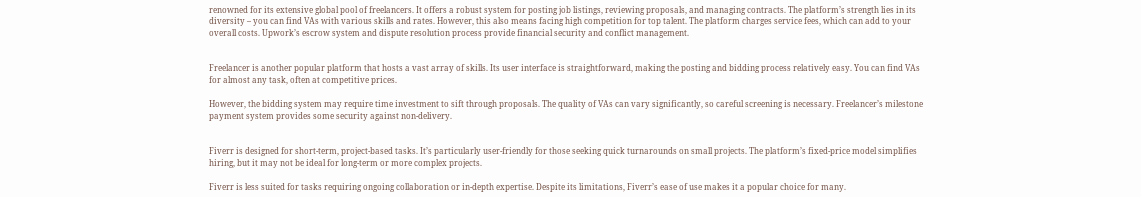renowned for its extensive global pool of freelancers. It offers a robust system for posting job listings, reviewing proposals, and managing contracts. The platform’s strength lies in its diversity – you can find VAs with various skills and rates. However, this also means facing high competition for top talent. The platform charges service fees, which can add to your overall costs. Upwork’s escrow system and dispute resolution process provide financial security and conflict management.


Freelancer is another popular platform that hosts a vast array of skills. Its user interface is straightforward, making the posting and bidding process relatively easy. You can find VAs for almost any task, often at competitive prices.

However, the bidding system may require time investment to sift through proposals. The quality of VAs can vary significantly, so careful screening is necessary. Freelancer’s milestone payment system provides some security against non-delivery.


Fiverr is designed for short-term, project-based tasks. It’s particularly user-friendly for those seeking quick turnarounds on small projects. The platform’s fixed-price model simplifies hiring, but it may not be ideal for long-term or more complex projects.

Fiverr is less suited for tasks requiring ongoing collaboration or in-depth expertise. Despite its limitations, Fiverr’s ease of use makes it a popular choice for many.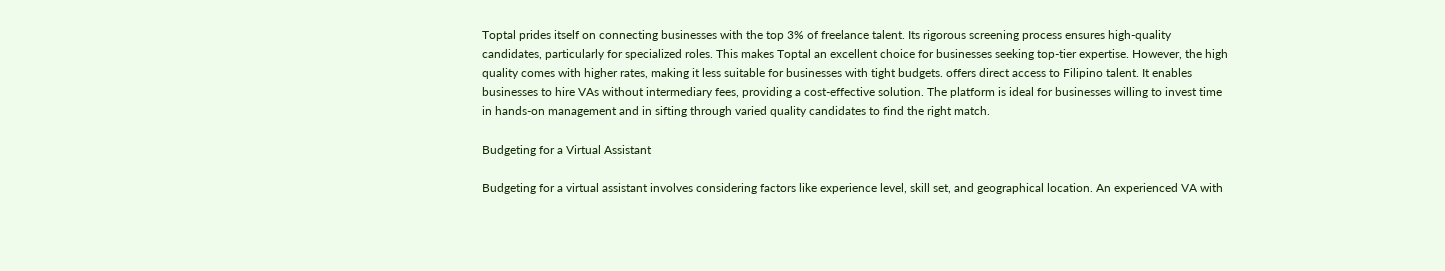Toptal prides itself on connecting businesses with the top 3% of freelance talent. Its rigorous screening process ensures high-quality candidates, particularly for specialized roles. This makes Toptal an excellent choice for businesses seeking top-tier expertise. However, the high quality comes with higher rates, making it less suitable for businesses with tight budgets. offers direct access to Filipino talent. It enables businesses to hire VAs without intermediary fees, providing a cost-effective solution. The platform is ideal for businesses willing to invest time in hands-on management and in sifting through varied quality candidates to find the right match.

Budgeting for a Virtual Assistant

Budgeting for a virtual assistant involves considering factors like experience level, skill set, and geographical location. An experienced VA with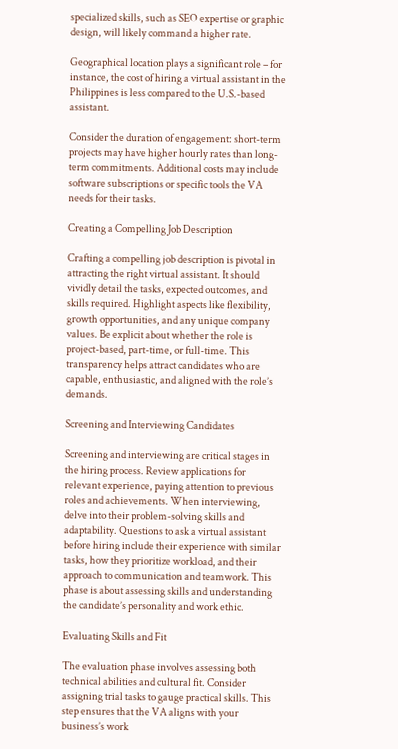specialized skills, such as SEO expertise or graphic design, will likely command a higher rate.

Geographical location plays a significant role – for instance, the cost of hiring a virtual assistant in the Philippines is less compared to the U.S.-based assistant.

Consider the duration of engagement: short-term projects may have higher hourly rates than long-term commitments. Additional costs may include software subscriptions or specific tools the VA needs for their tasks.

Creating a Compelling Job Description

Crafting a compelling job description is pivotal in attracting the right virtual assistant. It should vividly detail the tasks, expected outcomes, and skills required. Highlight aspects like flexibility, growth opportunities, and any unique company values. Be explicit about whether the role is project-based, part-time, or full-time. This transparency helps attract candidates who are capable, enthusiastic, and aligned with the role’s demands.

Screening and Interviewing Candidates

Screening and interviewing are critical stages in the hiring process. Review applications for relevant experience, paying attention to previous roles and achievements. When interviewing, delve into their problem-solving skills and adaptability. Questions to ask a virtual assistant before hiring include their experience with similar tasks, how they prioritize workload, and their approach to communication and teamwork. This phase is about assessing skills and understanding the candidate’s personality and work ethic.

Evaluating Skills and Fit

The evaluation phase involves assessing both technical abilities and cultural fit. Consider assigning trial tasks to gauge practical skills. This step ensures that the VA aligns with your business’s work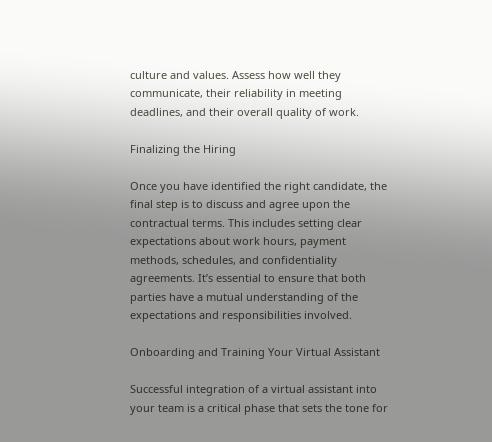culture and values. Assess how well they communicate, their reliability in meeting deadlines, and their overall quality of work.

Finalizing the Hiring

Once you have identified the right candidate, the final step is to discuss and agree upon the contractual terms. This includes setting clear expectations about work hours, payment methods, schedules, and confidentiality agreements. It’s essential to ensure that both parties have a mutual understanding of the expectations and responsibilities involved.

Onboarding and Training Your Virtual Assistant

Successful integration of a virtual assistant into your team is a critical phase that sets the tone for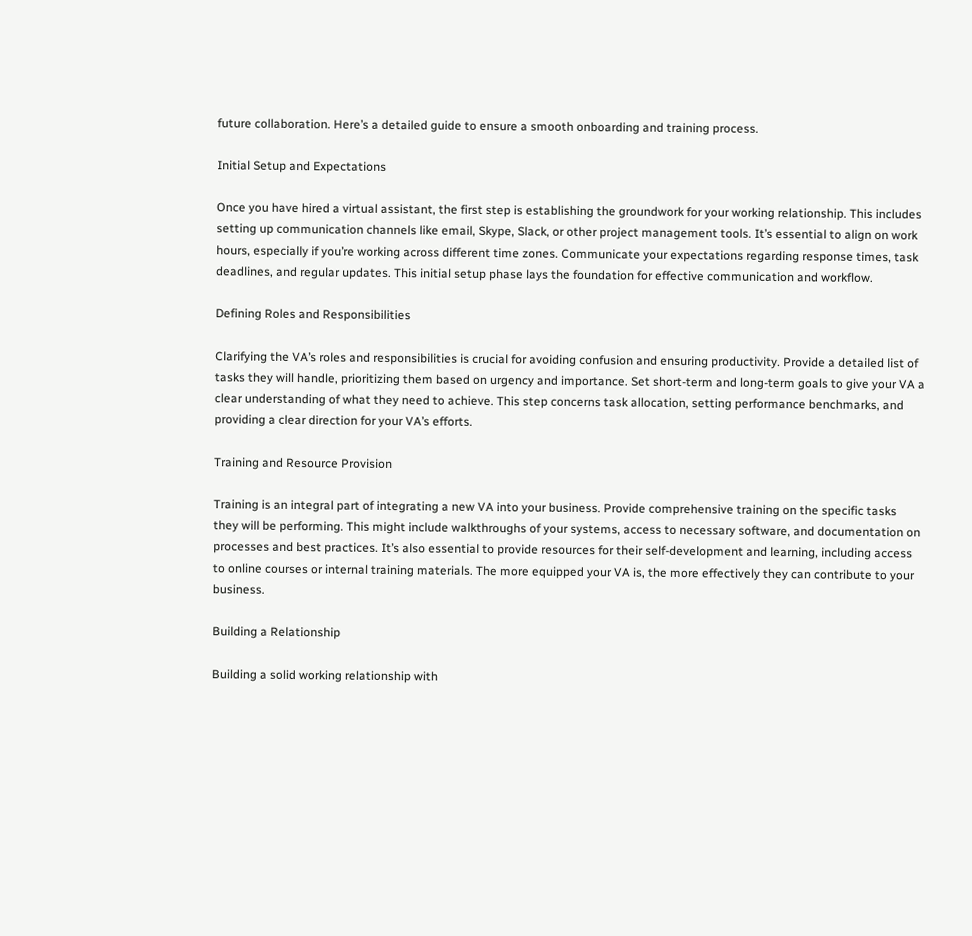future collaboration. Here’s a detailed guide to ensure a smooth onboarding and training process.

Initial Setup and Expectations

Once you have hired a virtual assistant, the first step is establishing the groundwork for your working relationship. This includes setting up communication channels like email, Skype, Slack, or other project management tools. It’s essential to align on work hours, especially if you’re working across different time zones. Communicate your expectations regarding response times, task deadlines, and regular updates. This initial setup phase lays the foundation for effective communication and workflow.

Defining Roles and Responsibilities

Clarifying the VA’s roles and responsibilities is crucial for avoiding confusion and ensuring productivity. Provide a detailed list of tasks they will handle, prioritizing them based on urgency and importance. Set short-term and long-term goals to give your VA a clear understanding of what they need to achieve. This step concerns task allocation, setting performance benchmarks, and providing a clear direction for your VA’s efforts.

Training and Resource Provision

Training is an integral part of integrating a new VA into your business. Provide comprehensive training on the specific tasks they will be performing. This might include walkthroughs of your systems, access to necessary software, and documentation on processes and best practices. It’s also essential to provide resources for their self-development and learning, including access to online courses or internal training materials. The more equipped your VA is, the more effectively they can contribute to your business.

Building a Relationship

Building a solid working relationship with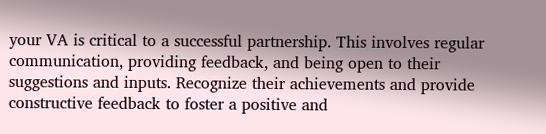your VA is critical to a successful partnership. This involves regular communication, providing feedback, and being open to their suggestions and inputs. Recognize their achievements and provide constructive feedback to foster a positive and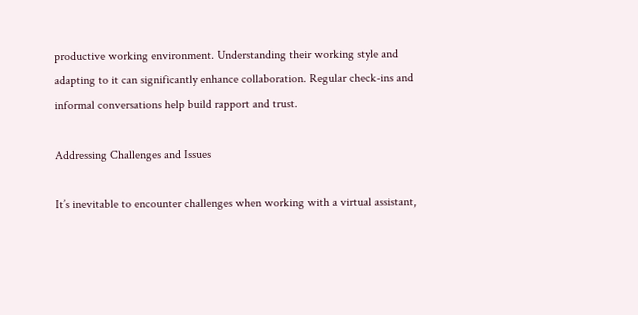productive working environment. Understanding their working style and adapting to it can significantly enhance collaboration. Regular check-ins and informal conversations help build rapport and trust.

Addressing Challenges and Issues

It’s inevitable to encounter challenges when working with a virtual assistant,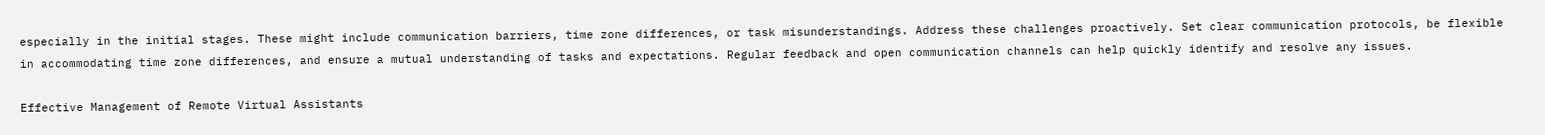especially in the initial stages. These might include communication barriers, time zone differences, or task misunderstandings. Address these challenges proactively. Set clear communication protocols, be flexible in accommodating time zone differences, and ensure a mutual understanding of tasks and expectations. Regular feedback and open communication channels can help quickly identify and resolve any issues.

Effective Management of Remote Virtual Assistants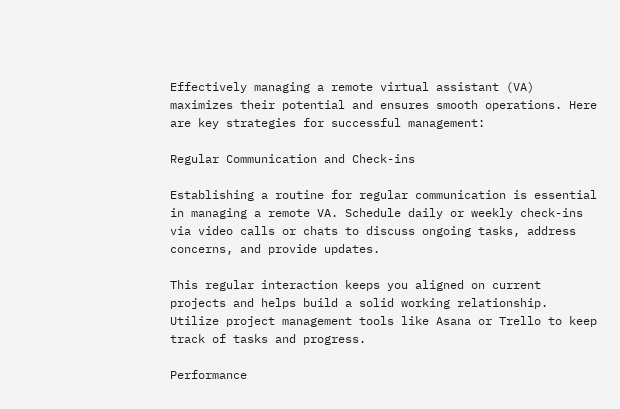Effectively managing a remote virtual assistant (VA) maximizes their potential and ensures smooth operations. Here are key strategies for successful management:

Regular Communication and Check-ins

Establishing a routine for regular communication is essential in managing a remote VA. Schedule daily or weekly check-ins via video calls or chats to discuss ongoing tasks, address concerns, and provide updates.

This regular interaction keeps you aligned on current projects and helps build a solid working relationship. Utilize project management tools like Asana or Trello to keep track of tasks and progress.

Performance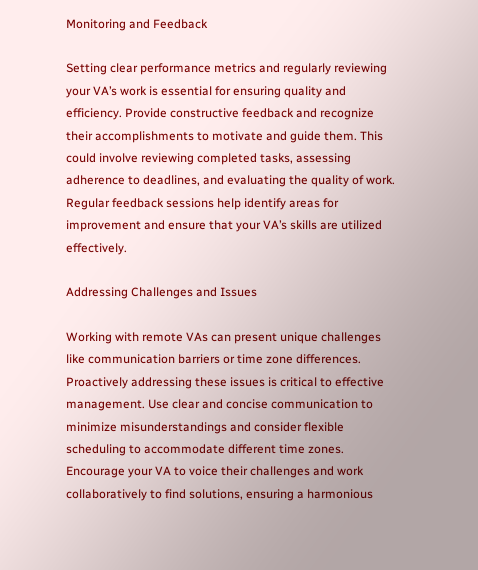Monitoring and Feedback

Setting clear performance metrics and regularly reviewing your VA’s work is essential for ensuring quality and efficiency. Provide constructive feedback and recognize their accomplishments to motivate and guide them. This could involve reviewing completed tasks, assessing adherence to deadlines, and evaluating the quality of work. Regular feedback sessions help identify areas for improvement and ensure that your VA’s skills are utilized effectively.

Addressing Challenges and Issues

Working with remote VAs can present unique challenges like communication barriers or time zone differences. Proactively addressing these issues is critical to effective management. Use clear and concise communication to minimize misunderstandings and consider flexible scheduling to accommodate different time zones. Encourage your VA to voice their challenges and work collaboratively to find solutions, ensuring a harmonious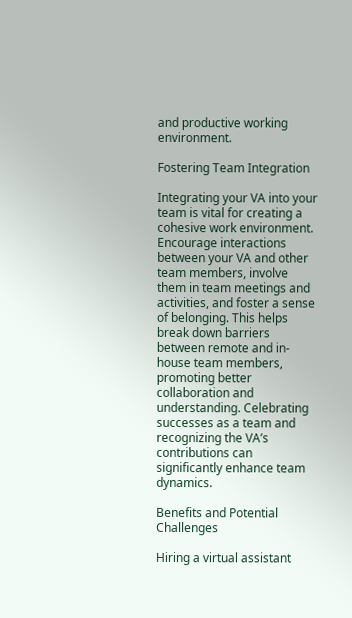and productive working environment.

Fostering Team Integration

Integrating your VA into your team is vital for creating a cohesive work environment. Encourage interactions between your VA and other team members, involve them in team meetings and activities, and foster a sense of belonging. This helps break down barriers between remote and in-house team members, promoting better collaboration and understanding. Celebrating successes as a team and recognizing the VA’s contributions can significantly enhance team dynamics.

Benefits and Potential Challenges

Hiring a virtual assistant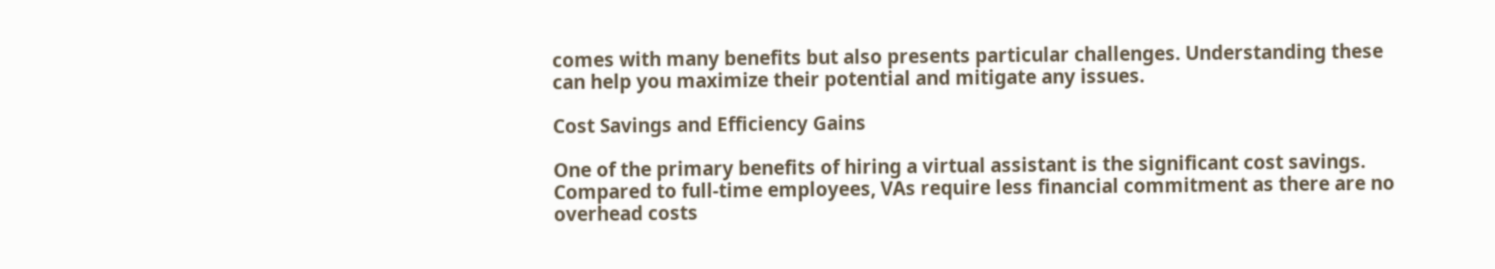comes with many benefits but also presents particular challenges. Understanding these can help you maximize their potential and mitigate any issues.

Cost Savings and Efficiency Gains

One of the primary benefits of hiring a virtual assistant is the significant cost savings. Compared to full-time employees, VAs require less financial commitment as there are no overhead costs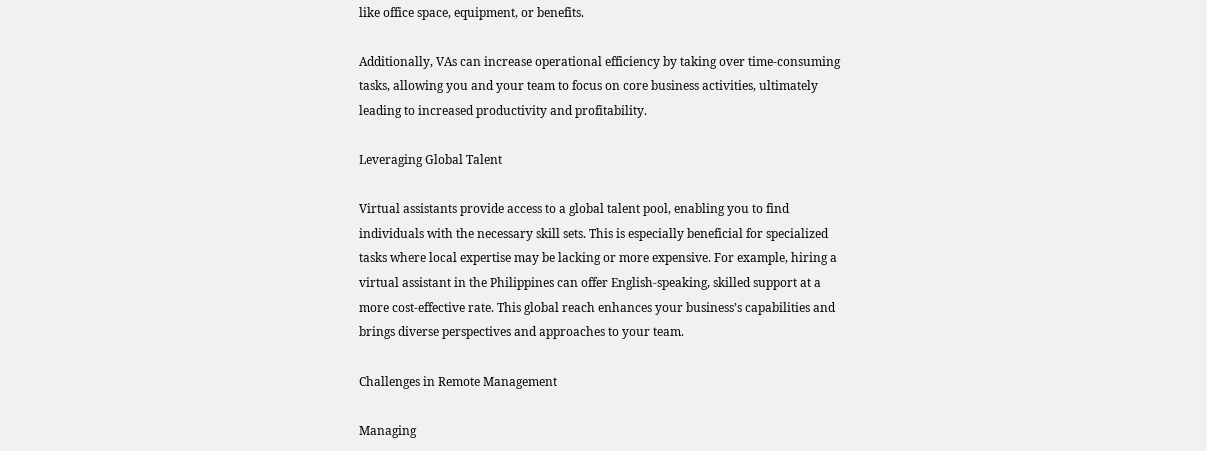like office space, equipment, or benefits.

Additionally, VAs can increase operational efficiency by taking over time-consuming tasks, allowing you and your team to focus on core business activities, ultimately leading to increased productivity and profitability.

Leveraging Global Talent

Virtual assistants provide access to a global talent pool, enabling you to find individuals with the necessary skill sets. This is especially beneficial for specialized tasks where local expertise may be lacking or more expensive. For example, hiring a virtual assistant in the Philippines can offer English-speaking, skilled support at a more cost-effective rate. This global reach enhances your business’s capabilities and brings diverse perspectives and approaches to your team.

Challenges in Remote Management

Managing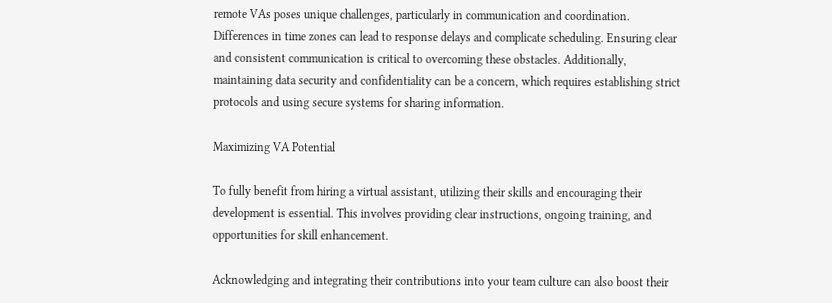remote VAs poses unique challenges, particularly in communication and coordination. Differences in time zones can lead to response delays and complicate scheduling. Ensuring clear and consistent communication is critical to overcoming these obstacles. Additionally, maintaining data security and confidentiality can be a concern, which requires establishing strict protocols and using secure systems for sharing information.

Maximizing VA Potential

To fully benefit from hiring a virtual assistant, utilizing their skills and encouraging their development is essential. This involves providing clear instructions, ongoing training, and opportunities for skill enhancement.

Acknowledging and integrating their contributions into your team culture can also boost their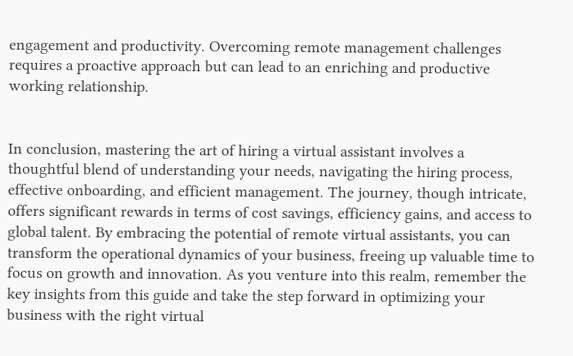engagement and productivity. Overcoming remote management challenges requires a proactive approach but can lead to an enriching and productive working relationship.


In conclusion, mastering the art of hiring a virtual assistant involves a thoughtful blend of understanding your needs, navigating the hiring process, effective onboarding, and efficient management. The journey, though intricate, offers significant rewards in terms of cost savings, efficiency gains, and access to global talent. By embracing the potential of remote virtual assistants, you can transform the operational dynamics of your business, freeing up valuable time to focus on growth and innovation. As you venture into this realm, remember the key insights from this guide and take the step forward in optimizing your business with the right virtual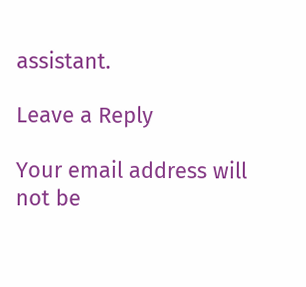assistant.

Leave a Reply

Your email address will not be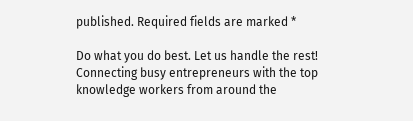published. Required fields are marked *

Do what you do best. Let us handle the rest!
Connecting busy entrepreneurs with the top knowledge workers from around the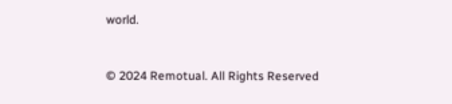world.


© 2024 Remotual. All Rights Reserved